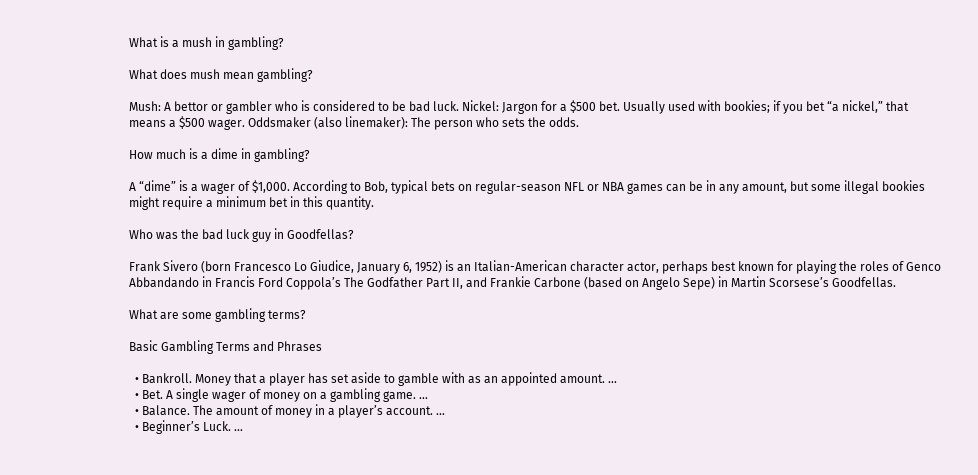What is a mush in gambling?

What does mush mean gambling?

Mush: A bettor or gambler who is considered to be bad luck. Nickel: Jargon for a $500 bet. Usually used with bookies; if you bet “a nickel,” that means a $500 wager. Oddsmaker (also linemaker): The person who sets the odds.

How much is a dime in gambling?

A “dime” is a wager of $1,000. According to Bob, typical bets on regular-season NFL or NBA games can be in any amount, but some illegal bookies might require a minimum bet in this quantity.

Who was the bad luck guy in Goodfellas?

Frank Sivero (born Francesco Lo Giudice, January 6, 1952) is an Italian-American character actor, perhaps best known for playing the roles of Genco Abbandando in Francis Ford Coppola’s The Godfather Part II, and Frankie Carbone (based on Angelo Sepe) in Martin Scorsese’s Goodfellas.

What are some gambling terms?

Basic Gambling Terms and Phrases

  • Bankroll. Money that a player has set aside to gamble with as an appointed amount. …
  • Bet. A single wager of money on a gambling game. …
  • Balance. The amount of money in a player’s account. …
  • Beginner’s Luck. …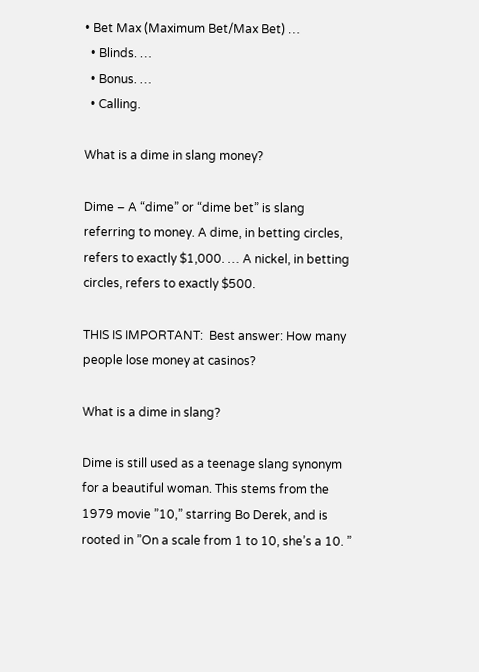• Bet Max (Maximum Bet/Max Bet) …
  • Blinds. …
  • Bonus. …
  • Calling.

What is a dime in slang money?

Dime – A “dime” or “dime bet” is slang referring to money. A dime, in betting circles, refers to exactly $1,000. … A nickel, in betting circles, refers to exactly $500.

THIS IS IMPORTANT:  Best answer: How many people lose money at casinos?

What is a dime in slang?

Dime is still used as a teenage slang synonym for a beautiful woman. This stems from the 1979 movie ”10,” starring Bo Derek, and is rooted in ”On a scale from 1 to 10, she’s a 10. ”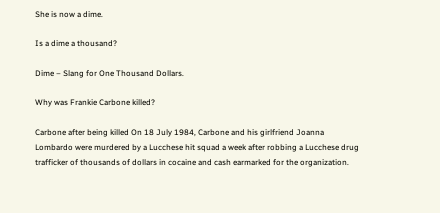She is now a dime.

Is a dime a thousand?

Dime – Slang for One Thousand Dollars.

Why was Frankie Carbone killed?

Carbone after being killed On 18 July 1984, Carbone and his girlfriend Joanna Lombardo were murdered by a Lucchese hit squad a week after robbing a Lucchese drug trafficker of thousands of dollars in cocaine and cash earmarked for the organization.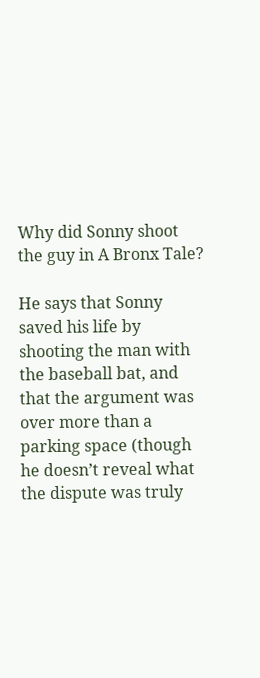Why did Sonny shoot the guy in A Bronx Tale?

He says that Sonny saved his life by shooting the man with the baseball bat, and that the argument was over more than a parking space (though he doesn’t reveal what the dispute was truly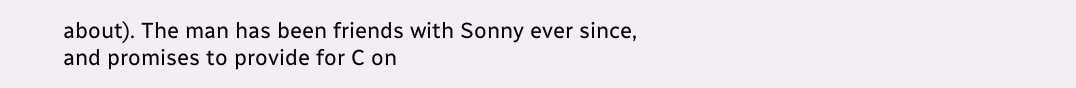about). The man has been friends with Sonny ever since, and promises to provide for C on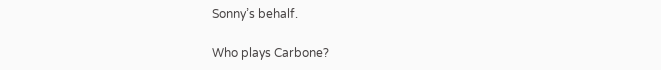Sonny’s behalf.

Who plays Carbone?